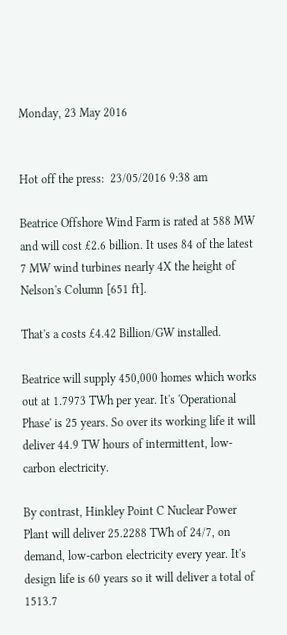Monday, 23 May 2016


Hot off the press:  23/05/2016 9:38 am

Beatrice Offshore Wind Farm is rated at 588 MW and will cost £2.6 billion. It uses 84 of the latest 7 MW wind turbines nearly 4X the height of Nelson's Column [651 ft].

That's a costs £4.42 Billion/GW installed.

Beatrice will supply 450,000 homes which works out at 1.7973 TWh per year. It's 'Operational Phase' is 25 years. So over its working life it will deliver 44.9 TW hours of intermittent, low-carbon electricity.

By contrast, Hinkley Point C Nuclear Power Plant will deliver 25.2288 TWh of 24/7, on demand, low-carbon electricity every year. It's design life is 60 years so it will deliver a total of 1513.7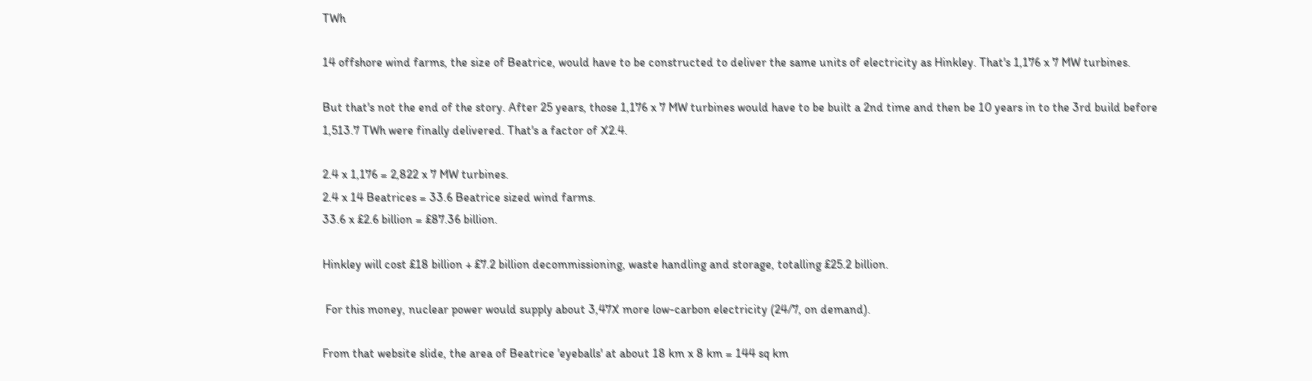TWh

14 offshore wind farms, the size of Beatrice, would have to be constructed to deliver the same units of electricity as Hinkley. That's 1,176 x 7 MW turbines.

But that's not the end of the story. After 25 years, those 1,176 x 7 MW turbines would have to be built a 2nd time and then be 10 years in to the 3rd build before 1,513.7 TWh were finally delivered. That's a factor of X2.4.

2.4 x 1,176 = 2,822 x 7 MW turbines.
2.4 x 14 Beatrices = 33.6 Beatrice sized wind farms.
33.6 x £2.6 billion = £87.36 billion.

Hinkley will cost £18 billion + £7.2 billion decommissioning, waste handling and storage, totalling £25.2 billion.

 For this money, nuclear power would supply about 3,47X more low-carbon electricity (24/7, on demand).

From that website slide, the area of Beatrice 'eyeballs' at about 18 km x 8 km = 144 sq km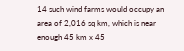14 such wind farms would occupy an area of 2,016 sq km, which is near enough 45 km x 45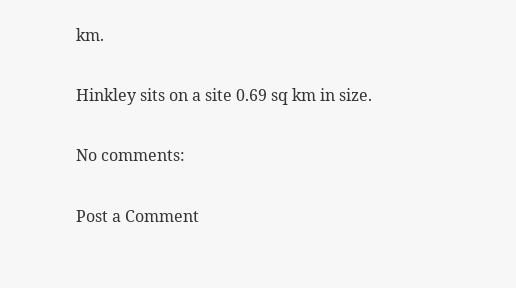km.

Hinkley sits on a site 0.69 sq km in size.

No comments:

Post a Comment